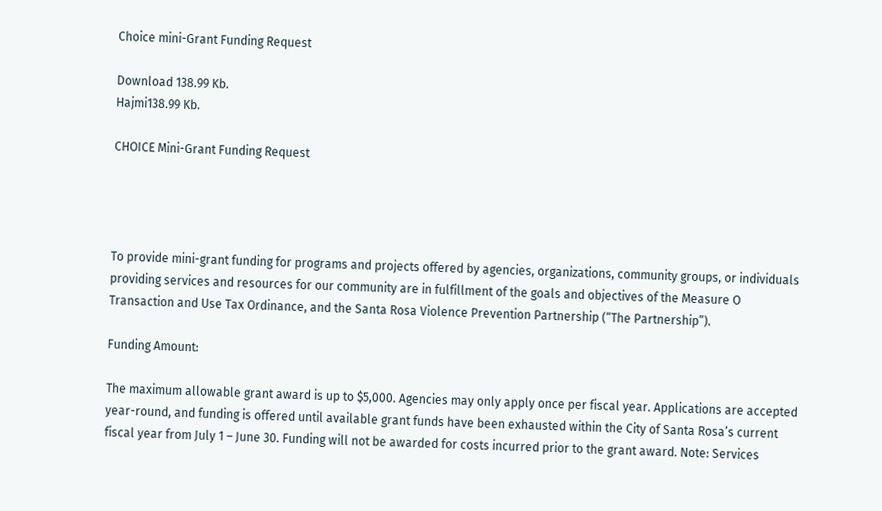Choice mini-Grant Funding Request

Download 138.99 Kb.
Hajmi138.99 Kb.

CHOICE Mini-Grant Funding Request




To provide mini-grant funding for programs and projects offered by agencies, organizations, community groups, or individuals providing services and resources for our community are in fulfillment of the goals and objectives of the Measure O Transaction and Use Tax Ordinance, and the Santa Rosa Violence Prevention Partnership (“The Partnership”).

Funding Amount:

The maximum allowable grant award is up to $5,000. Agencies may only apply once per fiscal year. Applications are accepted year-round, and funding is offered until available grant funds have been exhausted within the City of Santa Rosa’s current fiscal year from July 1 – June 30. Funding will not be awarded for costs incurred prior to the grant award. Note: Services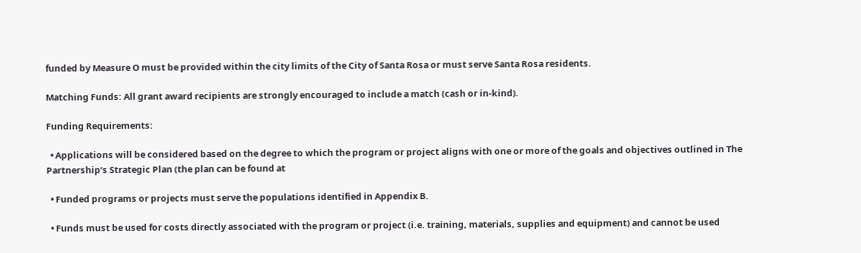funded by Measure O must be provided within the city limits of the City of Santa Rosa or must serve Santa Rosa residents.

Matching Funds: All grant award recipients are strongly encouraged to include a match (cash or in-kind).

Funding Requirements:

  • Applications will be considered based on the degree to which the program or project aligns with one or more of the goals and objectives outlined in The Partnership’s Strategic Plan (the plan can be found at

  • Funded programs or projects must serve the populations identified in Appendix B.

  • Funds must be used for costs directly associated with the program or project (i.e. training, materials, supplies and equipment) and cannot be used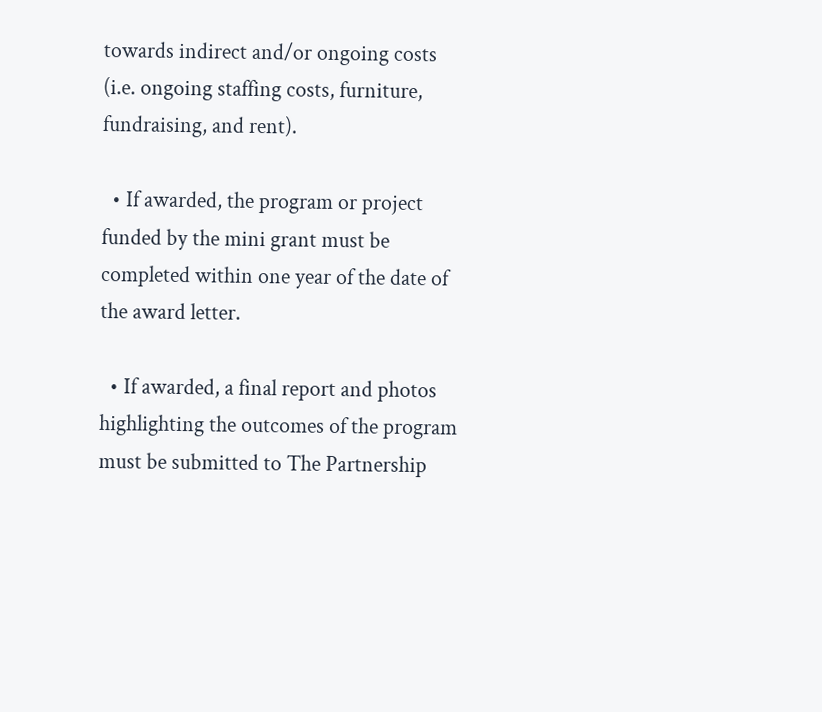towards indirect and/or ongoing costs (i.e. ongoing staffing costs, furniture, fundraising, and rent).

  • If awarded, the program or project funded by the mini grant must be completed within one year of the date of the award letter.

  • If awarded, a final report and photos highlighting the outcomes of the program must be submitted to The Partnership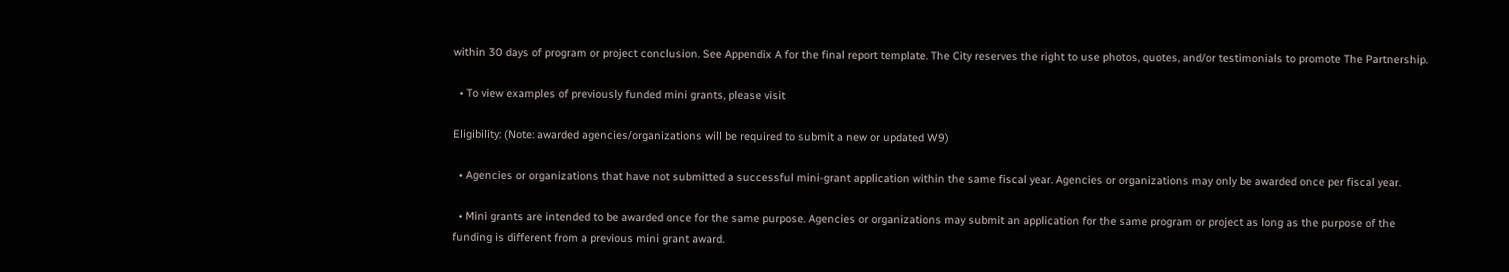within 30 days of program or project conclusion. See Appendix A for the final report template. The City reserves the right to use photos, quotes, and/or testimonials to promote The Partnership.

  • To view examples of previously funded mini grants, please visit

Eligibility: (Note: awarded agencies/organizations will be required to submit a new or updated W9)

  • Agencies or organizations that have not submitted a successful mini-grant application within the same fiscal year. Agencies or organizations may only be awarded once per fiscal year.

  • Mini grants are intended to be awarded once for the same purpose. Agencies or organizations may submit an application for the same program or project as long as the purpose of the funding is different from a previous mini grant award.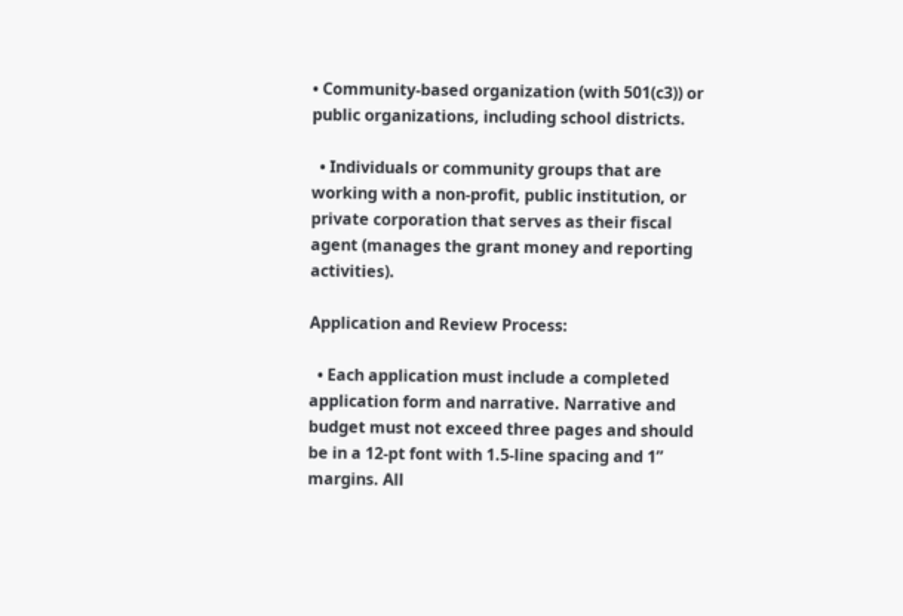• Community-based organization (with 501(c3)) or public organizations, including school districts.

  • Individuals or community groups that are working with a non-profit, public institution, or private corporation that serves as their fiscal agent (manages the grant money and reporting activities).

Application and Review Process:

  • Each application must include a completed application form and narrative. Narrative and budget must not exceed three pages and should be in a 12-pt font with 1.5-line spacing and 1” margins. All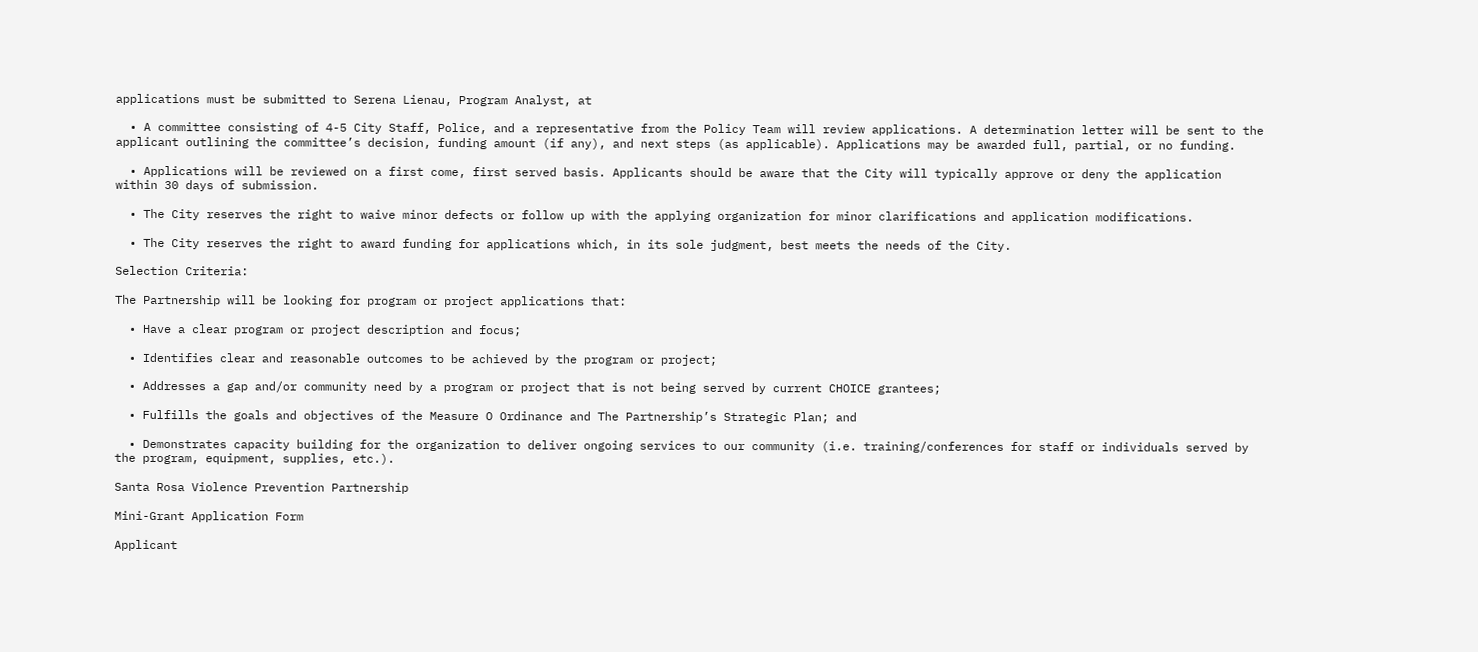applications must be submitted to Serena Lienau, Program Analyst, at

  • A committee consisting of 4-5 City Staff, Police, and a representative from the Policy Team will review applications. A determination letter will be sent to the applicant outlining the committee’s decision, funding amount (if any), and next steps (as applicable). Applications may be awarded full, partial, or no funding.

  • Applications will be reviewed on a first come, first served basis. Applicants should be aware that the City will typically approve or deny the application within 30 days of submission.

  • The City reserves the right to waive minor defects or follow up with the applying organization for minor clarifications and application modifications.

  • The City reserves the right to award funding for applications which, in its sole judgment, best meets the needs of the City.

Selection Criteria:

The Partnership will be looking for program or project applications that:

  • Have a clear program or project description and focus;

  • Identifies clear and reasonable outcomes to be achieved by the program or project;

  • Addresses a gap and/or community need by a program or project that is not being served by current CHOICE grantees;

  • Fulfills the goals and objectives of the Measure O Ordinance and The Partnership’s Strategic Plan; and

  • Demonstrates capacity building for the organization to deliver ongoing services to our community (i.e. training/conferences for staff or individuals served by the program, equipment, supplies, etc.).

Santa Rosa Violence Prevention Partnership

Mini-Grant Application Form

Applicant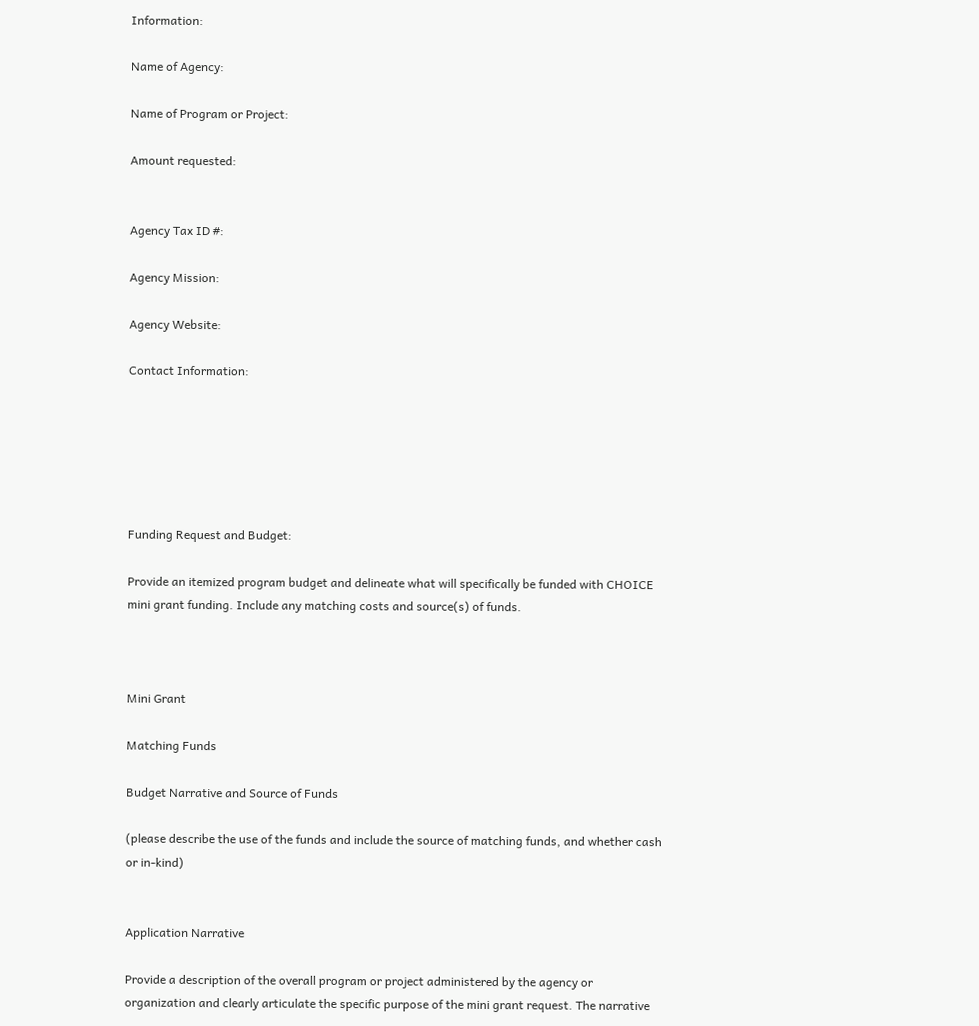Information:

Name of Agency:

Name of Program or Project:

Amount requested:


Agency Tax ID #:

Agency Mission:

Agency Website:

Contact Information:






Funding Request and Budget:

Provide an itemized program budget and delineate what will specifically be funded with CHOICE mini grant funding. Include any matching costs and source(s) of funds.



Mini Grant

Matching Funds

Budget Narrative and Source of Funds

(please describe the use of the funds and include the source of matching funds, and whether cash or in-kind)


Application Narrative

Provide a description of the overall program or project administered by the agency or organization and clearly articulate the specific purpose of the mini grant request. The narrative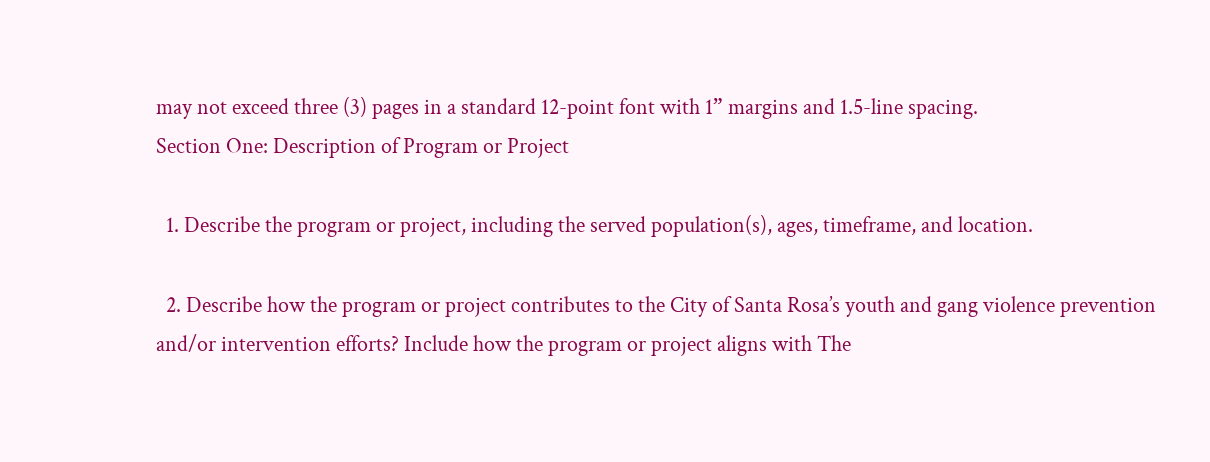may not exceed three (3) pages in a standard 12-point font with 1” margins and 1.5-line spacing.
Section One: Description of Program or Project

  1. Describe the program or project, including the served population(s), ages, timeframe, and location.

  2. Describe how the program or project contributes to the City of Santa Rosa’s youth and gang violence prevention and/or intervention efforts? Include how the program or project aligns with The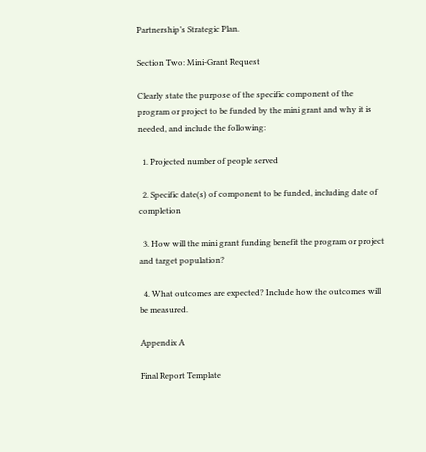Partnership’s Strategic Plan.

Section Two: Mini-Grant Request

Clearly state the purpose of the specific component of the program or project to be funded by the mini grant and why it is needed, and include the following:

  1. Projected number of people served

  2. Specific date(s) of component to be funded, including date of completion

  3. How will the mini grant funding benefit the program or project and target population?

  4. What outcomes are expected? Include how the outcomes will be measured.

Appendix A

Final Report Template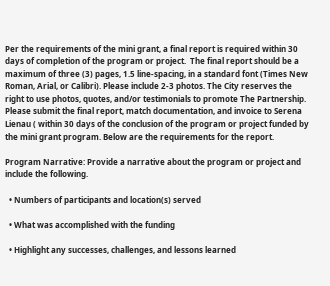Per the requirements of the mini grant, a final report is required within 30 days of completion of the program or project.  The final report should be a maximum of three (3) pages, 1.5 line-spacing, in a standard font (Times New Roman, Arial, or Calibri). Please include 2-3 photos. The City reserves the right to use photos, quotes, and/or testimonials to promote The Partnership.
Please submit the final report, match documentation, and invoice to Serena Lienau ( within 30 days of the conclusion of the program or project funded by the mini grant program. Below are the requirements for the report.

Program Narrative: Provide a narrative about the program or project and include the following.

  • Numbers of participants and location(s) served

  • What was accomplished with the funding

  • Highlight any successes, challenges, and lessons learned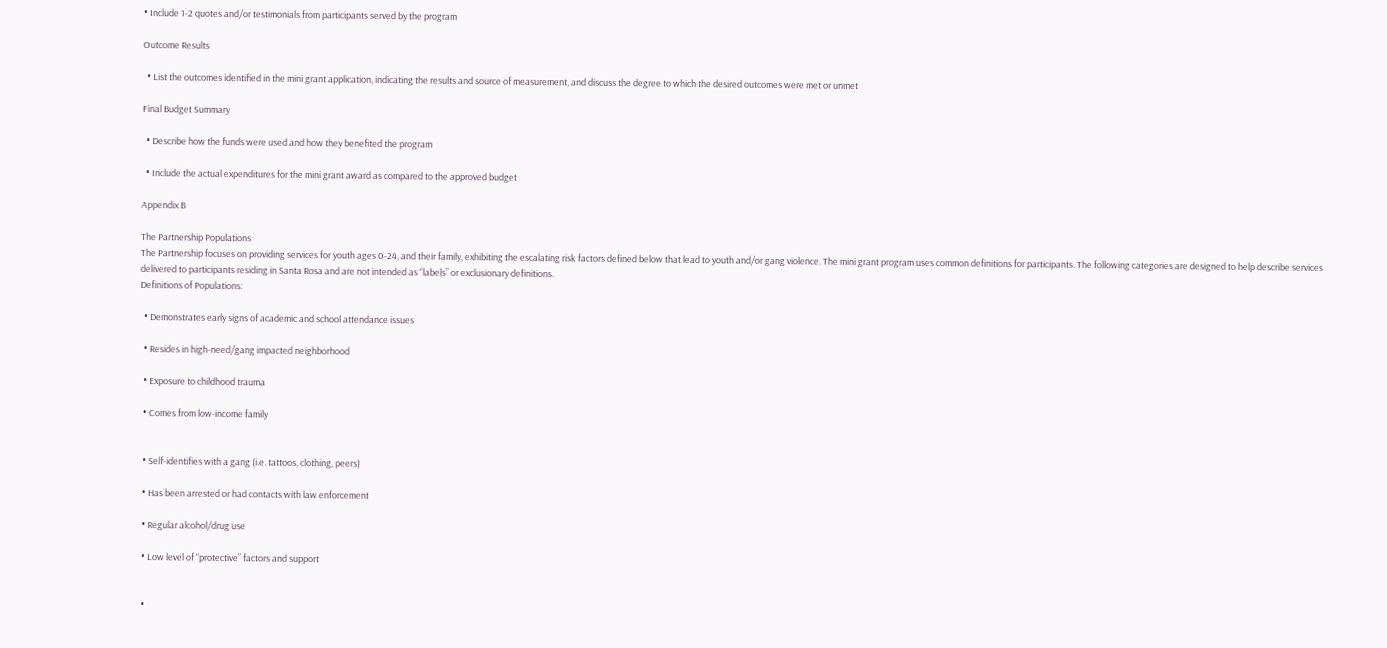• Include 1-2 quotes and/or testimonials from participants served by the program

Outcome Results

  • List the outcomes identified in the mini grant application, indicating the results and source of measurement, and discuss the degree to which the desired outcomes were met or unmet

Final Budget Summary

  • Describe how the funds were used and how they benefited the program

  • Include the actual expenditures for the mini grant award as compared to the approved budget

Appendix B

The Partnership Populations
The Partnership focuses on providing services for youth ages 0-24, and their family, exhibiting the escalating risk factors defined below that lead to youth and/or gang violence. The mini grant program uses common definitions for participants. The following categories are designed to help describe services delivered to participants residing in Santa Rosa and are not intended as “labels” or exclusionary definitions.
Definitions of Populations:

  • Demonstrates early signs of academic and school attendance issues

  • Resides in high-need/gang impacted neighborhood

  • Exposure to childhood trauma

  • Comes from low-income family


  • Self-identifies with a gang (i.e. tattoos, clothing, peers)

  • Has been arrested or had contacts with law enforcement

  • Regular alcohol/drug use

  • Low level of “protective” factors and support


  •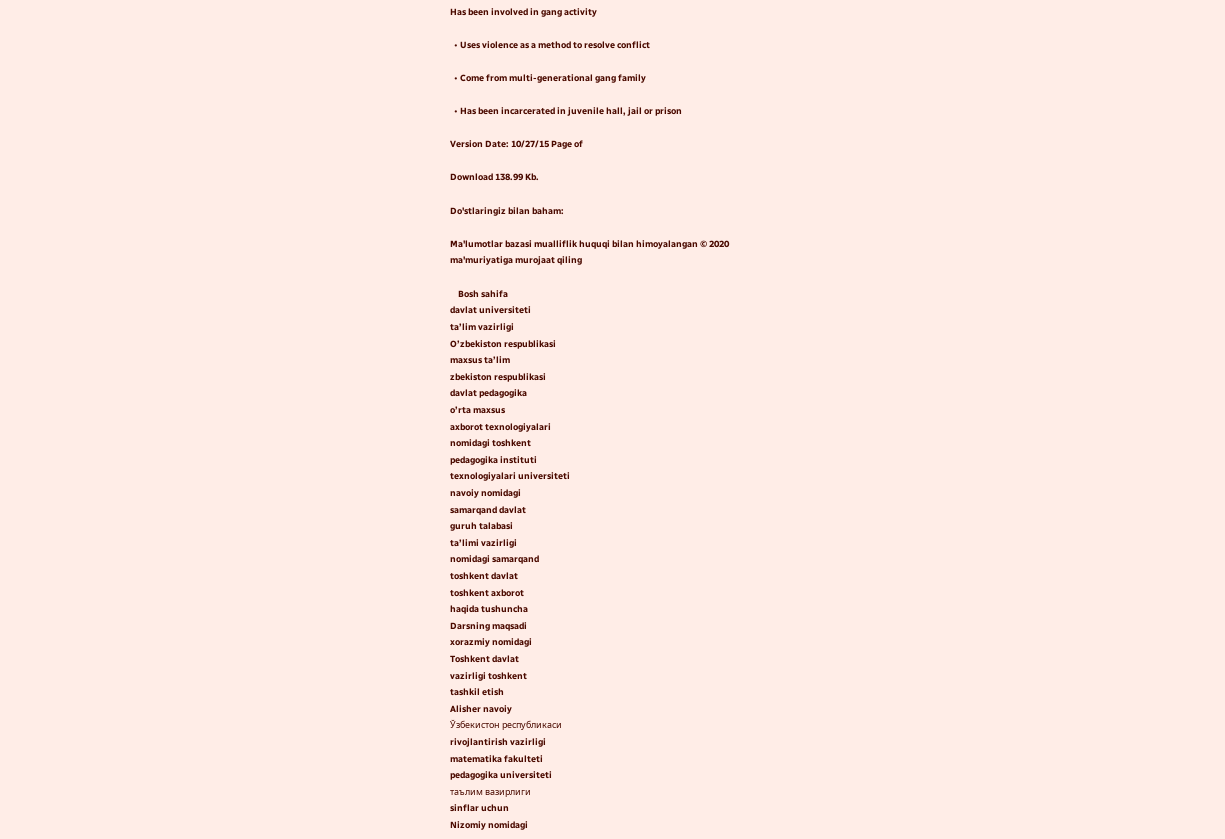Has been involved in gang activity

  • Uses violence as a method to resolve conflict

  • Come from multi-generational gang family

  • Has been incarcerated in juvenile hall, jail or prison

Version Date: 10/27/15 Page of

Download 138.99 Kb.

Do'stlaringiz bilan baham:

Ma'lumotlar bazasi mualliflik huquqi bilan himoyalangan © 2020
ma'muriyatiga murojaat qiling

    Bosh sahifa
davlat universiteti
ta’lim vazirligi
O’zbekiston respublikasi
maxsus ta’lim
zbekiston respublikasi
davlat pedagogika
o’rta maxsus
axborot texnologiyalari
nomidagi toshkent
pedagogika instituti
texnologiyalari universiteti
navoiy nomidagi
samarqand davlat
guruh talabasi
ta’limi vazirligi
nomidagi samarqand
toshkent davlat
toshkent axborot
haqida tushuncha
Darsning maqsadi
xorazmiy nomidagi
Toshkent davlat
vazirligi toshkent
tashkil etish
Alisher navoiy
Ўзбекистон республикаси
rivojlantirish vazirligi
matematika fakulteti
pedagogika universiteti
таълим вазирлиги
sinflar uchun
Nizomiy nomidagi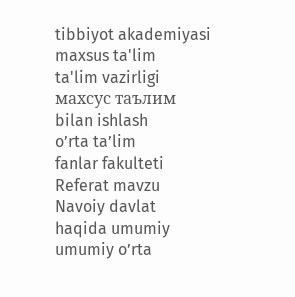tibbiyot akademiyasi
maxsus ta'lim
ta'lim vazirligi
махсус таълим
bilan ishlash
o’rta ta’lim
fanlar fakulteti
Referat mavzu
Navoiy davlat
haqida umumiy
umumiy o’rta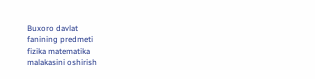Buxoro davlat
fanining predmeti
fizika matematika
malakasini oshirish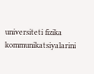universiteti fizika
kommunikatsiyalarini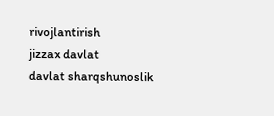rivojlantirish
jizzax davlat
davlat sharqshunoslik